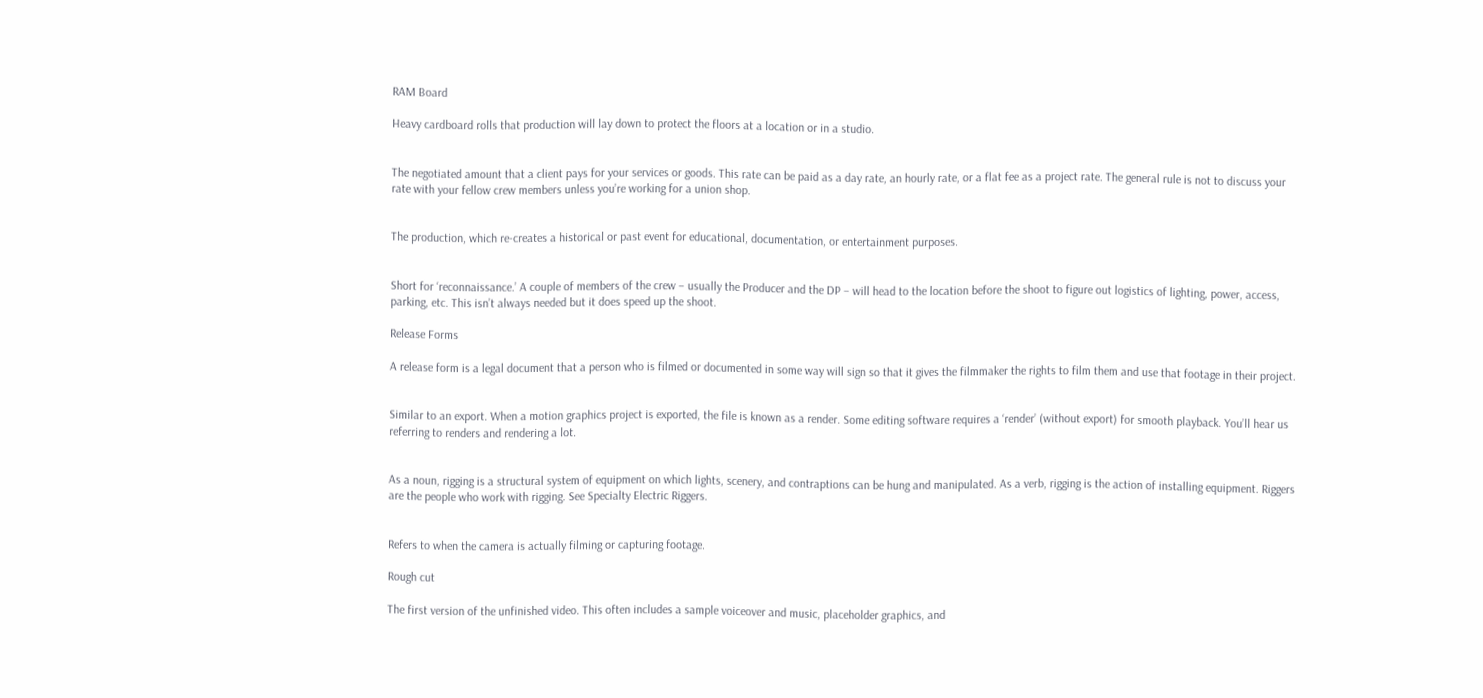RAM Board

Heavy cardboard rolls that production will lay down to protect the floors at a location or in a studio.


The negotiated amount that a client pays for your services or goods. This rate can be paid as a day rate, an hourly rate, or a flat fee as a project rate. The general rule is not to discuss your rate with your fellow crew members unless you’re working for a union shop.


The production, which re-creates a historical or past event for educational, documentation, or entertainment purposes.


Short for ‘reconnaissance.’ A couple of members of the crew – usually the Producer and the DP – will head to the location before the shoot to figure out logistics of lighting, power, access, parking, etc. This isn’t always needed but it does speed up the shoot.

Release Forms

A release form is a legal document that a person who is filmed or documented in some way will sign so that it gives the filmmaker the rights to film them and use that footage in their project.


Similar to an export. When a motion graphics project is exported, the file is known as a render. Some editing software requires a ‘render’ (without export) for smooth playback. You’ll hear us referring to renders and rendering a lot.


As a noun, rigging is a structural system of equipment on which lights, scenery, and contraptions can be hung and manipulated. As a verb, rigging is the action of installing equipment. Riggers are the people who work with rigging. See Specialty Electric Riggers.


Refers to when the camera is actually filming or capturing footage.

Rough cut

The first version of the unfinished video. This often includes a sample voiceover and music, placeholder graphics, and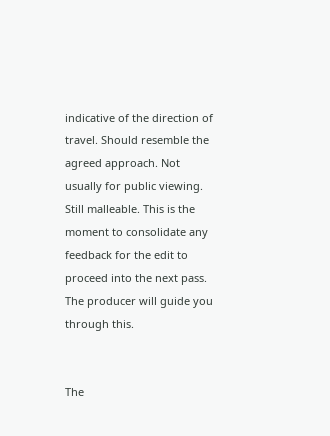indicative of the direction of travel. Should resemble the agreed approach. Not usually for public viewing. Still malleable. This is the moment to consolidate any feedback for the edit to proceed into the next pass. The producer will guide you through this.


The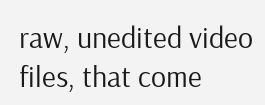raw, unedited video files, that come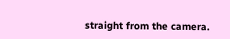straight from the camera.